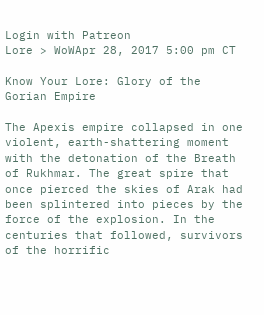Login with Patreon
Lore > WoWApr 28, 2017 5:00 pm CT

Know Your Lore: Glory of the Gorian Empire

The Apexis empire collapsed in one violent, earth-shattering moment with the detonation of the Breath of Rukhmar. The great spire that once pierced the skies of Arak had been splintered into pieces by the force of the explosion. In the centuries that followed, survivors of the horrific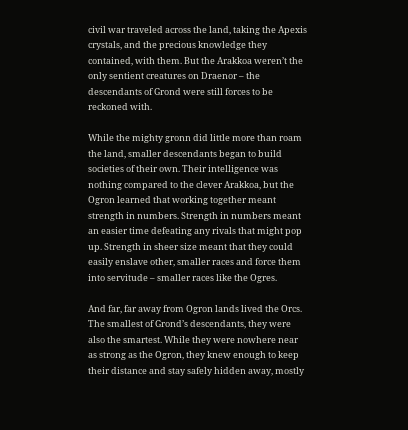civil war traveled across the land, taking the Apexis crystals, and the precious knowledge they contained, with them. But the Arakkoa weren’t the only sentient creatures on Draenor – the descendants of Grond were still forces to be reckoned with.

While the mighty gronn did little more than roam the land, smaller descendants began to build societies of their own. Their intelligence was nothing compared to the clever Arakkoa, but the Ogron learned that working together meant strength in numbers. Strength in numbers meant an easier time defeating any rivals that might pop up. Strength in sheer size meant that they could easily enslave other, smaller races and force them into servitude – smaller races like the Ogres.

And far, far away from Ogron lands lived the Orcs. The smallest of Grond’s descendants, they were also the smartest. While they were nowhere near as strong as the Ogron, they knew enough to keep their distance and stay safely hidden away, mostly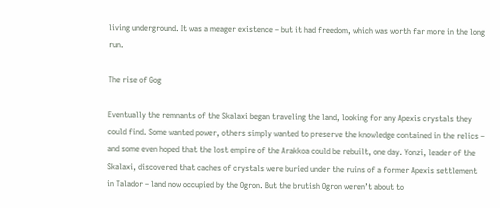living underground. It was a meager existence – but it had freedom, which was worth far more in the long run.

The rise of Gog

Eventually the remnants of the Skalaxi began traveling the land, looking for any Apexis crystals they could find. Some wanted power, others simply wanted to preserve the knowledge contained in the relics – and some even hoped that the lost empire of the Arakkoa could be rebuilt, one day. Yonzi, leader of the Skalaxi, discovered that caches of crystals were buried under the ruins of a former Apexis settlement in Talador – land now occupied by the Ogron. But the brutish Ogron weren’t about to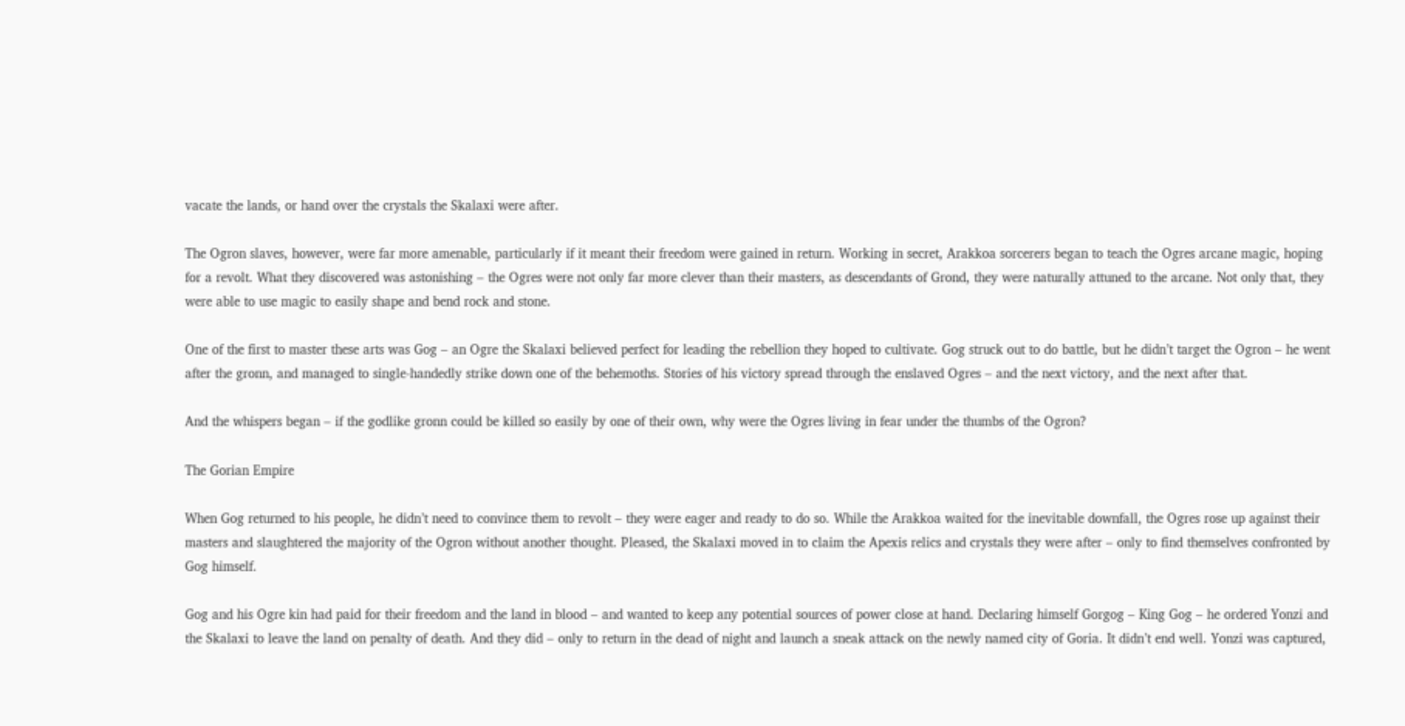vacate the lands, or hand over the crystals the Skalaxi were after.

The Ogron slaves, however, were far more amenable, particularly if it meant their freedom were gained in return. Working in secret, Arakkoa sorcerers began to teach the Ogres arcane magic, hoping for a revolt. What they discovered was astonishing – the Ogres were not only far more clever than their masters, as descendants of Grond, they were naturally attuned to the arcane. Not only that, they were able to use magic to easily shape and bend rock and stone.

One of the first to master these arts was Gog – an Ogre the Skalaxi believed perfect for leading the rebellion they hoped to cultivate. Gog struck out to do battle, but he didn’t target the Ogron – he went after the gronn, and managed to single-handedly strike down one of the behemoths. Stories of his victory spread through the enslaved Ogres – and the next victory, and the next after that.

And the whispers began – if the godlike gronn could be killed so easily by one of their own, why were the Ogres living in fear under the thumbs of the Ogron?

The Gorian Empire

When Gog returned to his people, he didn’t need to convince them to revolt – they were eager and ready to do so. While the Arakkoa waited for the inevitable downfall, the Ogres rose up against their masters and slaughtered the majority of the Ogron without another thought. Pleased, the Skalaxi moved in to claim the Apexis relics and crystals they were after – only to find themselves confronted by Gog himself.

Gog and his Ogre kin had paid for their freedom and the land in blood – and wanted to keep any potential sources of power close at hand. Declaring himself Gorgog – King Gog – he ordered Yonzi and the Skalaxi to leave the land on penalty of death. And they did – only to return in the dead of night and launch a sneak attack on the newly named city of Goria. It didn’t end well. Yonzi was captured,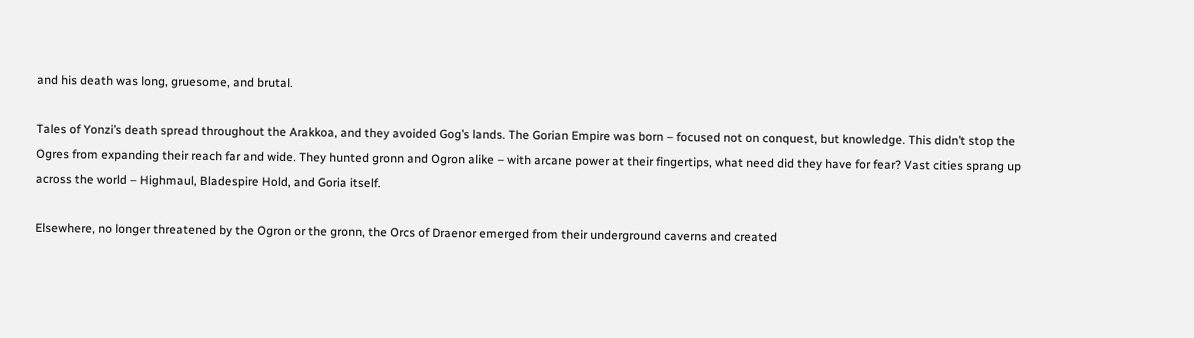and his death was long, gruesome, and brutal.

Tales of Yonzi’s death spread throughout the Arakkoa, and they avoided Gog’s lands. The Gorian Empire was born – focused not on conquest, but knowledge. This didn’t stop the Ogres from expanding their reach far and wide. They hunted gronn and Ogron alike – with arcane power at their fingertips, what need did they have for fear? Vast cities sprang up across the world – Highmaul, Bladespire Hold, and Goria itself.

Elsewhere, no longer threatened by the Ogron or the gronn, the Orcs of Draenor emerged from their underground caverns and created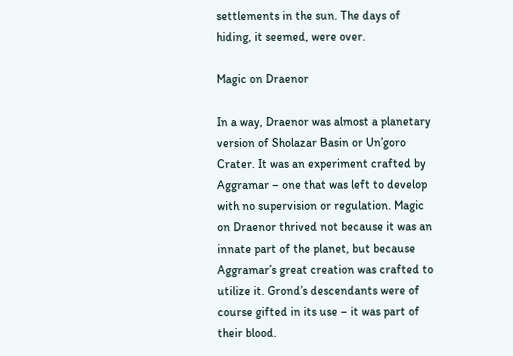settlements in the sun. The days of hiding, it seemed, were over.

Magic on Draenor

In a way, Draenor was almost a planetary version of Sholazar Basin or Un’goro Crater. It was an experiment crafted by Aggramar – one that was left to develop with no supervision or regulation. Magic on Draenor thrived not because it was an innate part of the planet, but because Aggramar’s great creation was crafted to utilize it. Grond’s descendants were of course gifted in its use – it was part of their blood.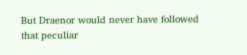But Draenor would never have followed that peculiar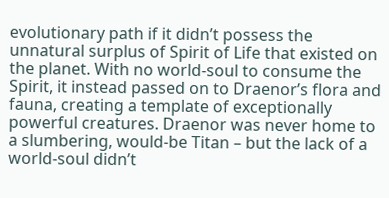evolutionary path if it didn’t possess the unnatural surplus of Spirit of Life that existed on the planet. With no world-soul to consume the Spirit, it instead passed on to Draenor’s flora and fauna, creating a template of exceptionally powerful creatures. Draenor was never home to a slumbering, would-be Titan – but the lack of a world-soul didn’t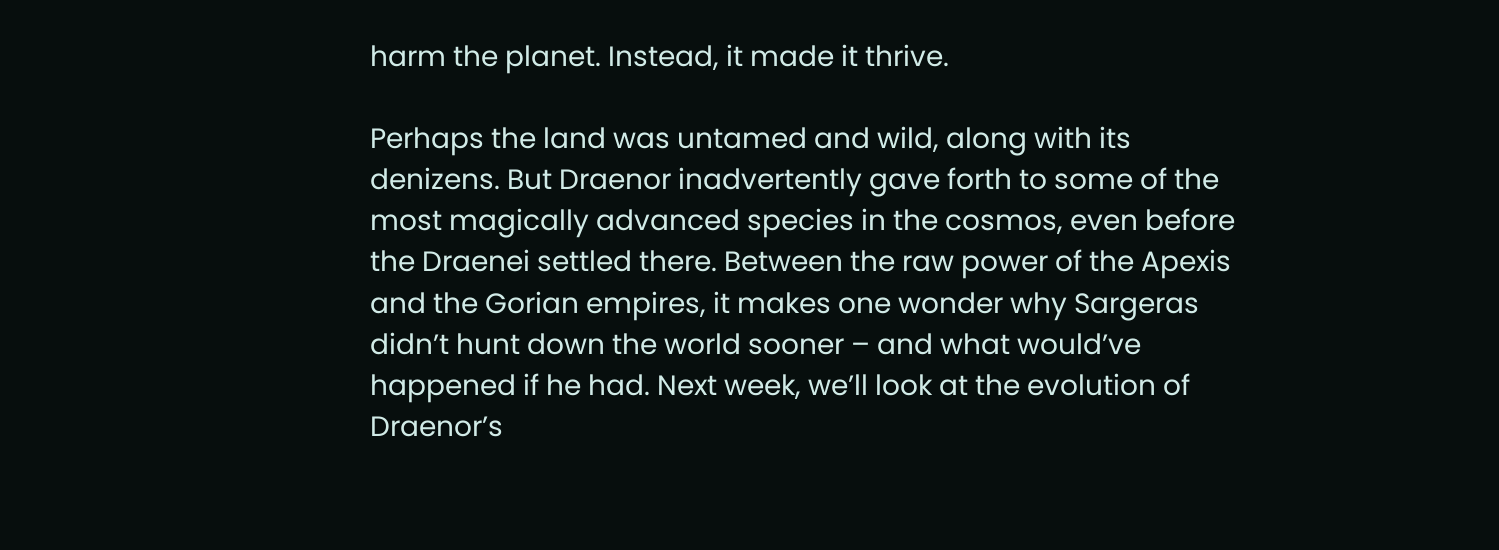harm the planet. Instead, it made it thrive.

Perhaps the land was untamed and wild, along with its denizens. But Draenor inadvertently gave forth to some of the most magically advanced species in the cosmos, even before the Draenei settled there. Between the raw power of the Apexis and the Gorian empires, it makes one wonder why Sargeras didn’t hunt down the world sooner – and what would’ve happened if he had. Next week, we’ll look at the evolution of Draenor’s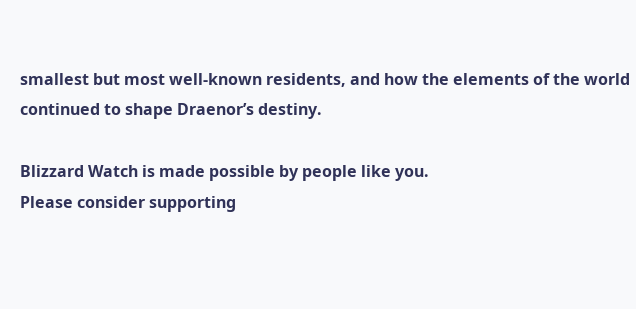smallest but most well-known residents, and how the elements of the world continued to shape Draenor’s destiny.

Blizzard Watch is made possible by people like you.
Please consider supporting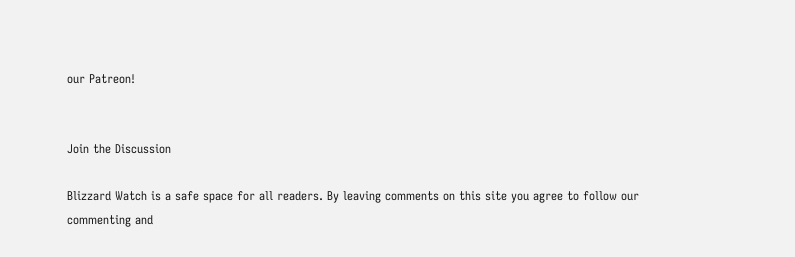our Patreon!


Join the Discussion

Blizzard Watch is a safe space for all readers. By leaving comments on this site you agree to follow our  commenting and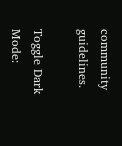community guidelines.

Toggle Dark Mode: